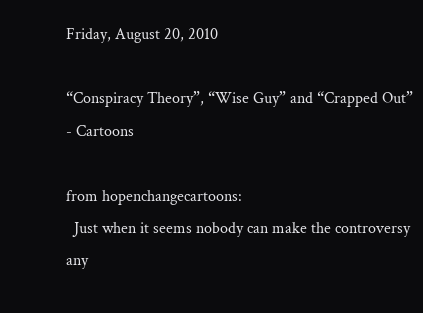Friday, August 20, 2010

“Conspiracy Theory”, “Wise Guy” and “Crapped Out” - Cartoons

from hopenchangecartoons:
  Just when it seems nobody can make the controversy any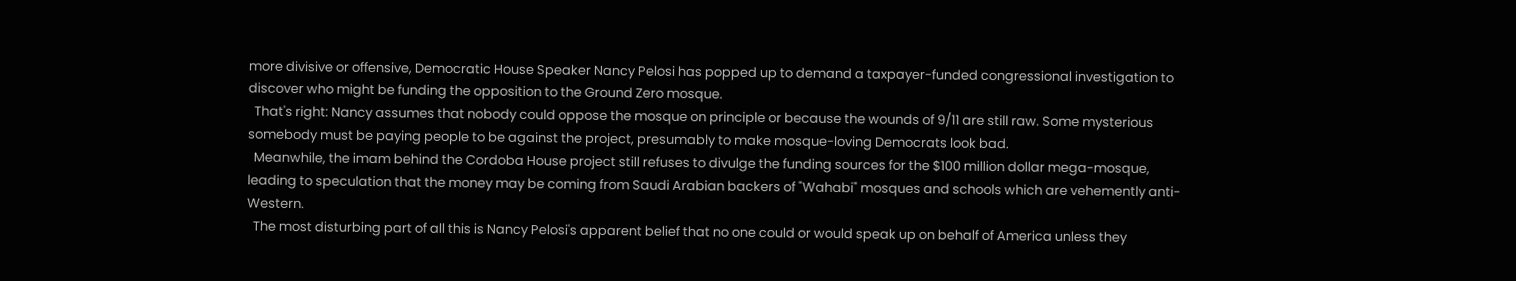more divisive or offensive, Democratic House Speaker Nancy Pelosi has popped up to demand a taxpayer-funded congressional investigation to discover who might be funding the opposition to the Ground Zero mosque.
  That's right: Nancy assumes that nobody could oppose the mosque on principle or because the wounds of 9/11 are still raw. Some mysterious somebody must be paying people to be against the project, presumably to make mosque-loving Democrats look bad.
  Meanwhile, the imam behind the Cordoba House project still refuses to divulge the funding sources for the $100 million dollar mega-mosque, leading to speculation that the money may be coming from Saudi Arabian backers of "Wahabi" mosques and schools which are vehemently anti-Western.
  The most disturbing part of all this is Nancy Pelosi's apparent belief that no one could or would speak up on behalf of America unless they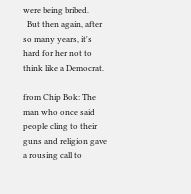were being bribed.
  But then again, after so many years, it's hard for her not to think like a Democrat.

from Chip Bok: The man who once said people cling to their guns and religion gave a rousing call to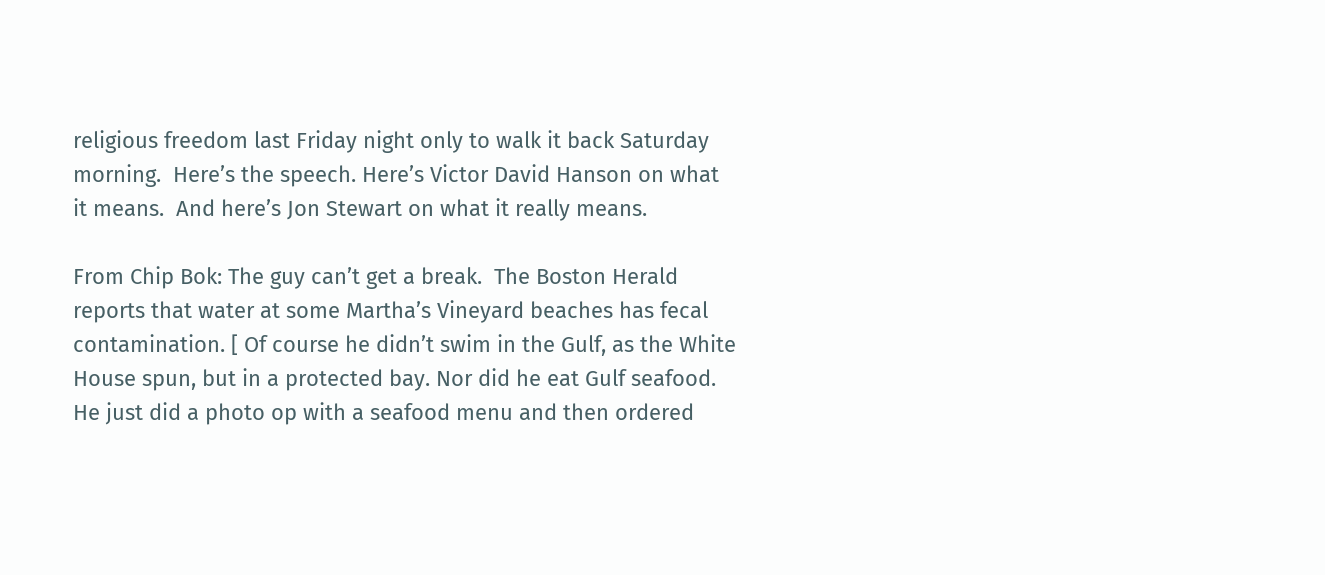religious freedom last Friday night only to walk it back Saturday morning.  Here’s the speech. Here’s Victor David Hanson on what it means.  And here’s Jon Stewart on what it really means.

From Chip Bok: The guy can’t get a break.  The Boston Herald reports that water at some Martha’s Vineyard beaches has fecal contamination. [ Of course he didn’t swim in the Gulf, as the White House spun, but in a protected bay. Nor did he eat Gulf seafood. He just did a photo op with a seafood menu and then ordered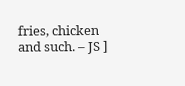fries, chicken and such. – JS ]